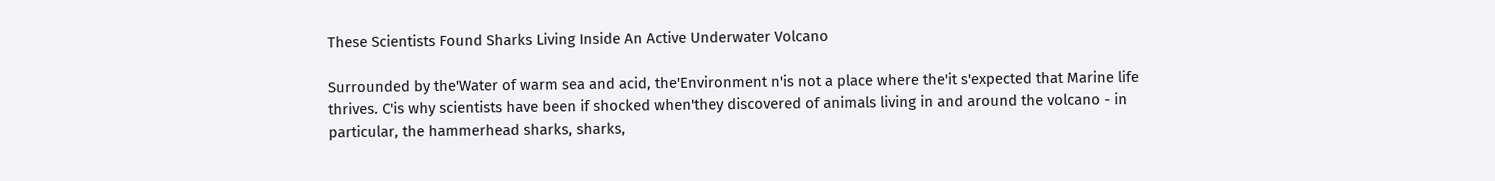These Scientists Found Sharks Living Inside An Active Underwater Volcano

Surrounded by the'Water of warm sea and acid, the'Environment n'is not a place where the'it s'expected that Marine life thrives. C'is why scientists have been if shocked when'they discovered of animals living in and around the volcano - in particular, the hammerhead sharks, sharks,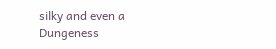silky and even a Dungeness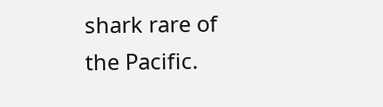shark rare of the Pacific.